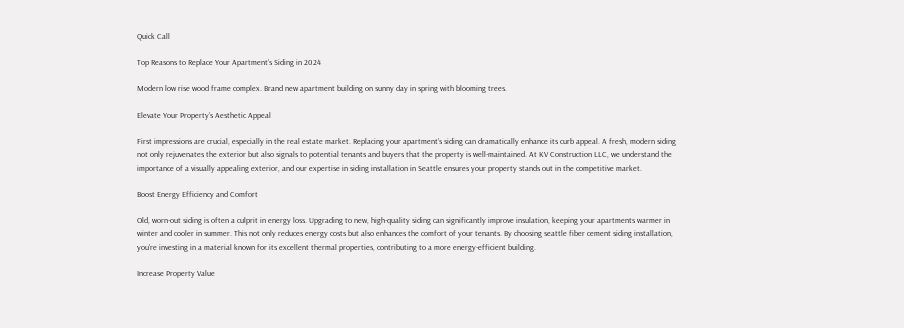Quick Call

Top Reasons to Replace Your Apartment’s Siding in 2024

Modern low rise wood frame complex. Brand new apartment building on sunny day in spring with blooming trees.

Elevate Your Property’s Aesthetic Appeal

First impressions are crucial, especially in the real estate market. Replacing your apartment’s siding can dramatically enhance its curb appeal. A fresh, modern siding not only rejuvenates the exterior but also signals to potential tenants and buyers that the property is well-maintained. At KV Construction LLC, we understand the importance of a visually appealing exterior, and our expertise in siding installation in Seattle ensures your property stands out in the competitive market.

Boost Energy Efficiency and Comfort

Old, worn-out siding is often a culprit in energy loss. Upgrading to new, high-quality siding can significantly improve insulation, keeping your apartments warmer in winter and cooler in summer. This not only reduces energy costs but also enhances the comfort of your tenants. By choosing seattle fiber cement siding installation, you’re investing in a material known for its excellent thermal properties, contributing to a more energy-efficient building.

Increase Property Value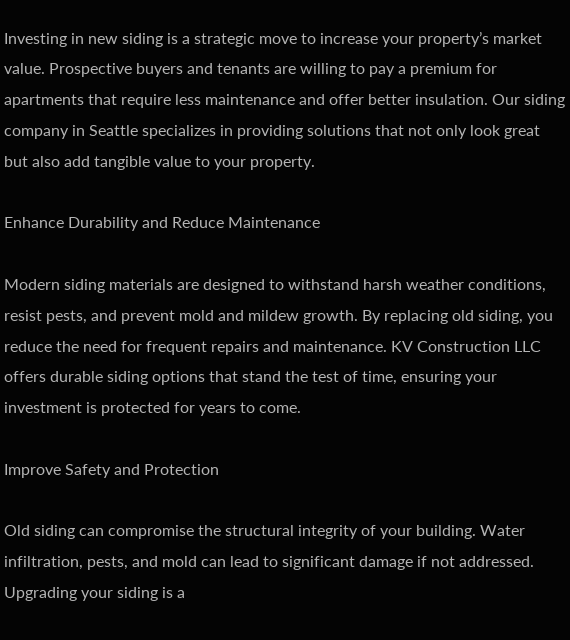Investing in new siding is a strategic move to increase your property’s market value. Prospective buyers and tenants are willing to pay a premium for apartments that require less maintenance and offer better insulation. Our siding company in Seattle specializes in providing solutions that not only look great but also add tangible value to your property.

Enhance Durability and Reduce Maintenance

Modern siding materials are designed to withstand harsh weather conditions, resist pests, and prevent mold and mildew growth. By replacing old siding, you reduce the need for frequent repairs and maintenance. KV Construction LLC offers durable siding options that stand the test of time, ensuring your investment is protected for years to come.

Improve Safety and Protection

Old siding can compromise the structural integrity of your building. Water infiltration, pests, and mold can lead to significant damage if not addressed. Upgrading your siding is a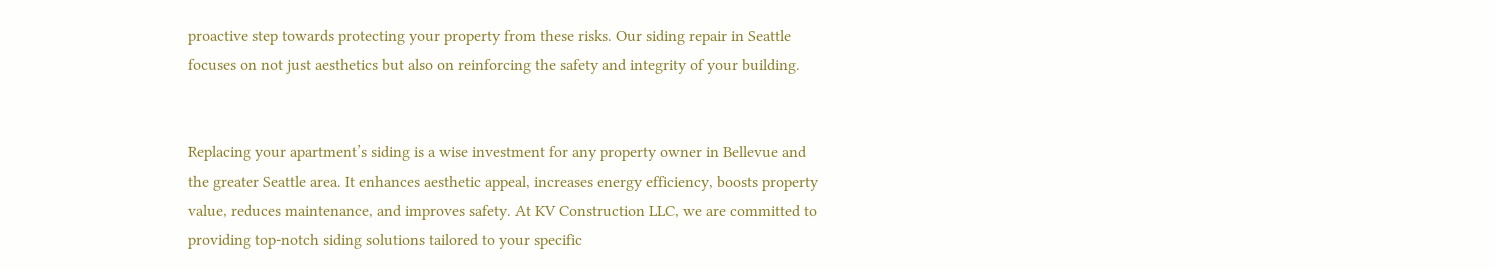proactive step towards protecting your property from these risks. Our siding repair in Seattle focuses on not just aesthetics but also on reinforcing the safety and integrity of your building.


Replacing your apartment’s siding is a wise investment for any property owner in Bellevue and the greater Seattle area. It enhances aesthetic appeal, increases energy efficiency, boosts property value, reduces maintenance, and improves safety. At KV Construction LLC, we are committed to providing top-notch siding solutions tailored to your specific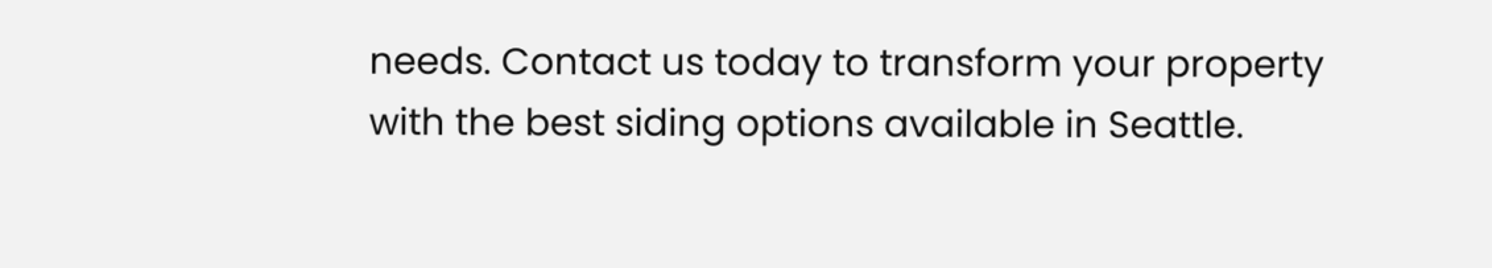needs. Contact us today to transform your property with the best siding options available in Seattle.